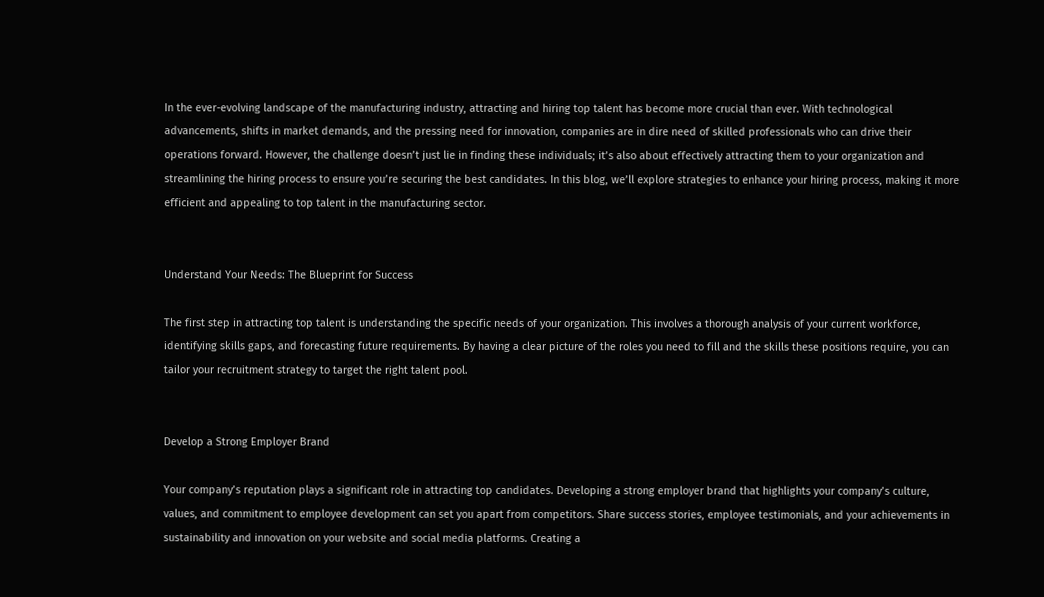In the ever-evolving landscape of the manufacturing industry, attracting and hiring top talent has become more crucial than ever. With technological advancements, shifts in market demands, and the pressing need for innovation, companies are in dire need of skilled professionals who can drive their operations forward. However, the challenge doesn’t just lie in finding these individuals; it’s also about effectively attracting them to your organization and streamlining the hiring process to ensure you’re securing the best candidates. In this blog, we’ll explore strategies to enhance your hiring process, making it more efficient and appealing to top talent in the manufacturing sector.


Understand Your Needs: The Blueprint for Success

The first step in attracting top talent is understanding the specific needs of your organization. This involves a thorough analysis of your current workforce, identifying skills gaps, and forecasting future requirements. By having a clear picture of the roles you need to fill and the skills these positions require, you can tailor your recruitment strategy to target the right talent pool.


Develop a Strong Employer Brand

Your company’s reputation plays a significant role in attracting top candidates. Developing a strong employer brand that highlights your company’s culture, values, and commitment to employee development can set you apart from competitors. Share success stories, employee testimonials, and your achievements in sustainability and innovation on your website and social media platforms. Creating a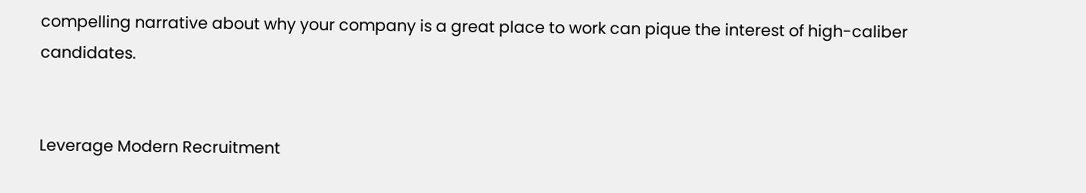compelling narrative about why your company is a great place to work can pique the interest of high-caliber candidates.


Leverage Modern Recruitment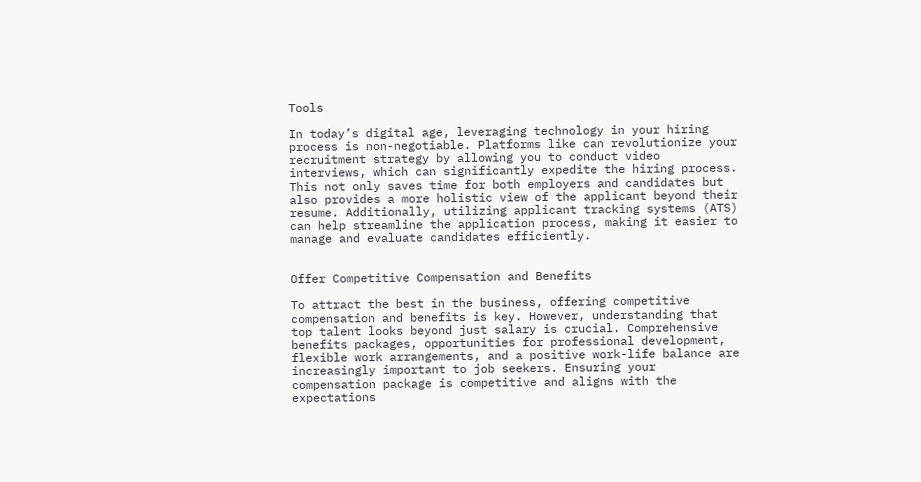Tools

In today’s digital age, leveraging technology in your hiring process is non-negotiable. Platforms like can revolutionize your recruitment strategy by allowing you to conduct video interviews, which can significantly expedite the hiring process. This not only saves time for both employers and candidates but also provides a more holistic view of the applicant beyond their resume. Additionally, utilizing applicant tracking systems (ATS) can help streamline the application process, making it easier to manage and evaluate candidates efficiently.


Offer Competitive Compensation and Benefits

To attract the best in the business, offering competitive compensation and benefits is key. However, understanding that top talent looks beyond just salary is crucial. Comprehensive benefits packages, opportunities for professional development, flexible work arrangements, and a positive work-life balance are increasingly important to job seekers. Ensuring your compensation package is competitive and aligns with the expectations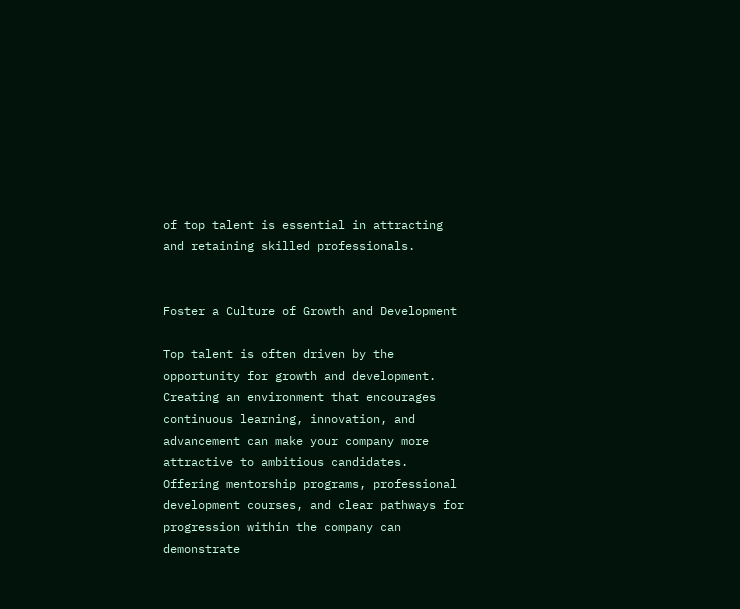of top talent is essential in attracting and retaining skilled professionals.


Foster a Culture of Growth and Development

Top talent is often driven by the opportunity for growth and development. Creating an environment that encourages continuous learning, innovation, and advancement can make your company more attractive to ambitious candidates. Offering mentorship programs, professional development courses, and clear pathways for progression within the company can demonstrate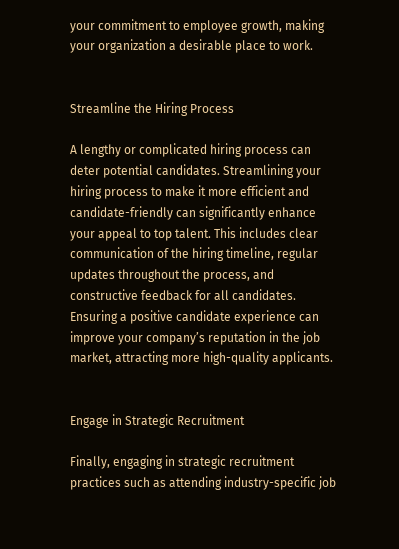your commitment to employee growth, making your organization a desirable place to work.


Streamline the Hiring Process

A lengthy or complicated hiring process can deter potential candidates. Streamlining your hiring process to make it more efficient and candidate-friendly can significantly enhance your appeal to top talent. This includes clear communication of the hiring timeline, regular updates throughout the process, and constructive feedback for all candidates. Ensuring a positive candidate experience can improve your company’s reputation in the job market, attracting more high-quality applicants.


Engage in Strategic Recruitment

Finally, engaging in strategic recruitment practices such as attending industry-specific job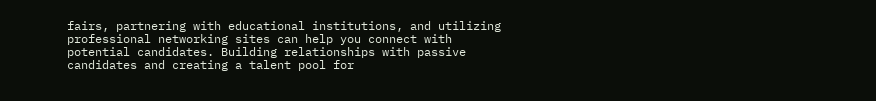fairs, partnering with educational institutions, and utilizing professional networking sites can help you connect with potential candidates. Building relationships with passive candidates and creating a talent pool for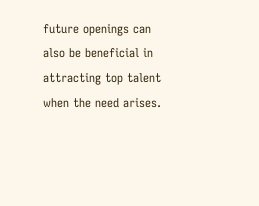future openings can also be beneficial in attracting top talent when the need arises.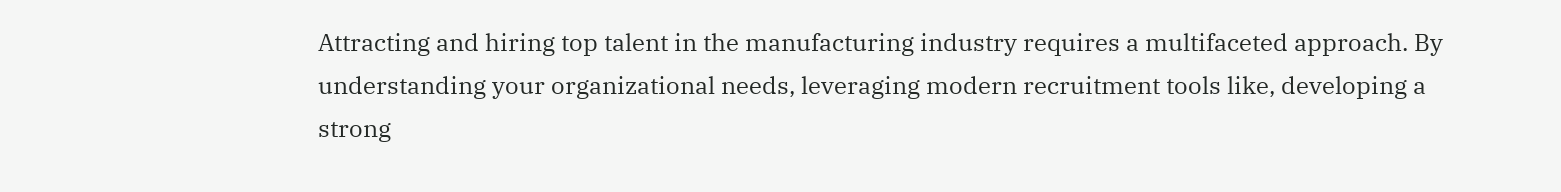Attracting and hiring top talent in the manufacturing industry requires a multifaceted approach. By understanding your organizational needs, leveraging modern recruitment tools like, developing a strong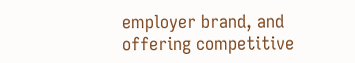employer brand, and offering competitive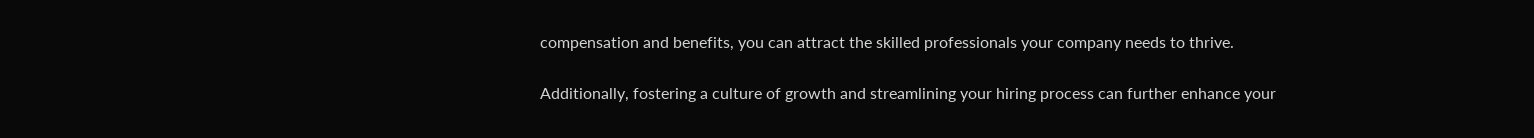compensation and benefits, you can attract the skilled professionals your company needs to thrive.

Additionally, fostering a culture of growth and streamlining your hiring process can further enhance your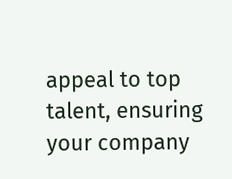appeal to top talent, ensuring your company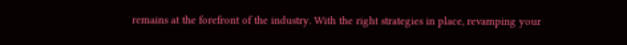remains at the forefront of the industry. With the right strategies in place, revamping your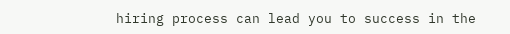hiring process can lead you to success in the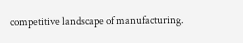competitive landscape of manufacturing.